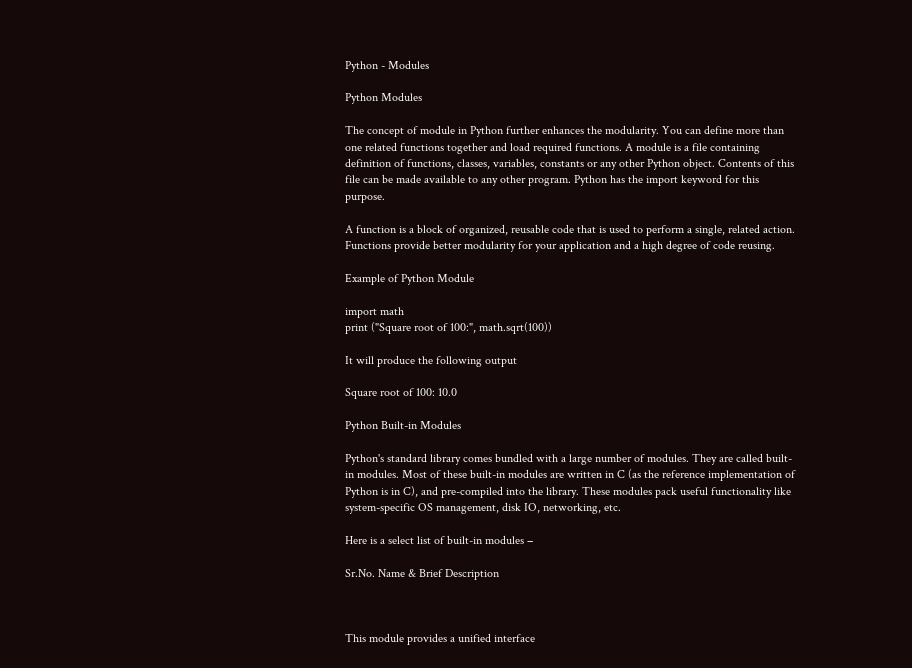Python - Modules

Python Modules

The concept of module in Python further enhances the modularity. You can define more than one related functions together and load required functions. A module is a file containing definition of functions, classes, variables, constants or any other Python object. Contents of this file can be made available to any other program. Python has the import keyword for this purpose.

A function is a block of organized, reusable code that is used to perform a single, related action. Functions provide better modularity for your application and a high degree of code reusing.

Example of Python Module

import math
print ("Square root of 100:", math.sqrt(100))

It will produce the following output

Square root of 100: 10.0

Python Built-in Modules

Python's standard library comes bundled with a large number of modules. They are called built-in modules. Most of these built-in modules are written in C (as the reference implementation of Python is in C), and pre-compiled into the library. These modules pack useful functionality like system-specific OS management, disk IO, networking, etc.

Here is a select list of built-in modules −

Sr.No. Name & Brief Description



This module provides a unified interface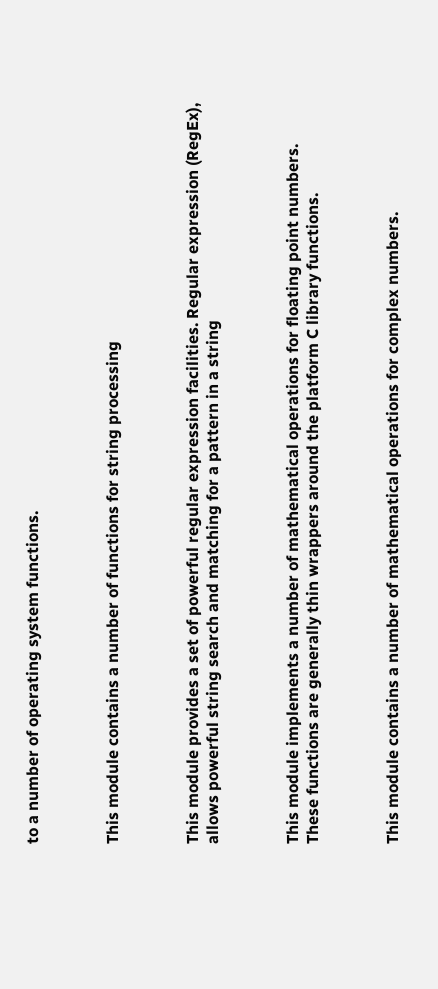to a number of operating system functions.



This module contains a number of functions for string processing



This module provides a set of powerful regular expression facilities. Regular expression (RegEx), allows powerful string search and matching for a pattern in a string



This module implements a number of mathematical operations for floating point numbers. These functions are generally thin wrappers around the platform C library functions.



This module contains a number of mathematical operations for complex numbers.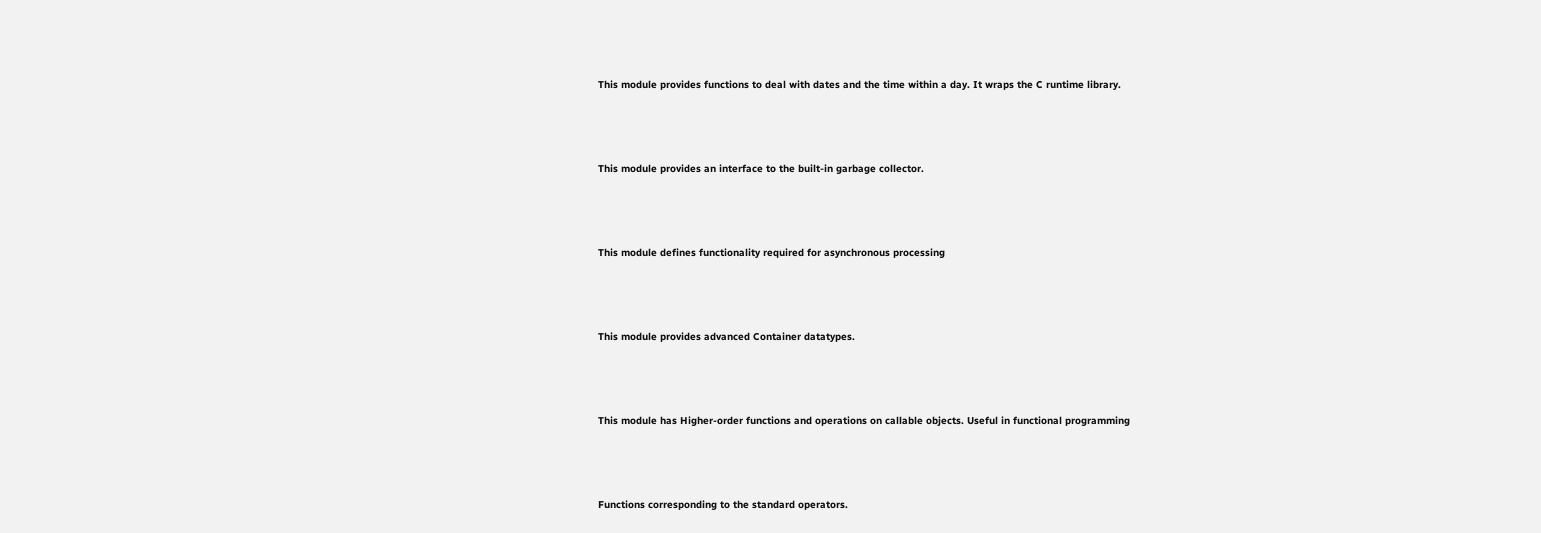This module provides functions to deal with dates and the time within a day. It wraps the C runtime library.



This module provides an interface to the built-in garbage collector.



This module defines functionality required for asynchronous processing



This module provides advanced Container datatypes.



This module has Higher-order functions and operations on callable objects. Useful in functional programming



Functions corresponding to the standard operators.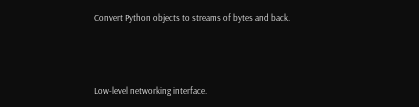Convert Python objects to streams of bytes and back.



Low-level networking interface.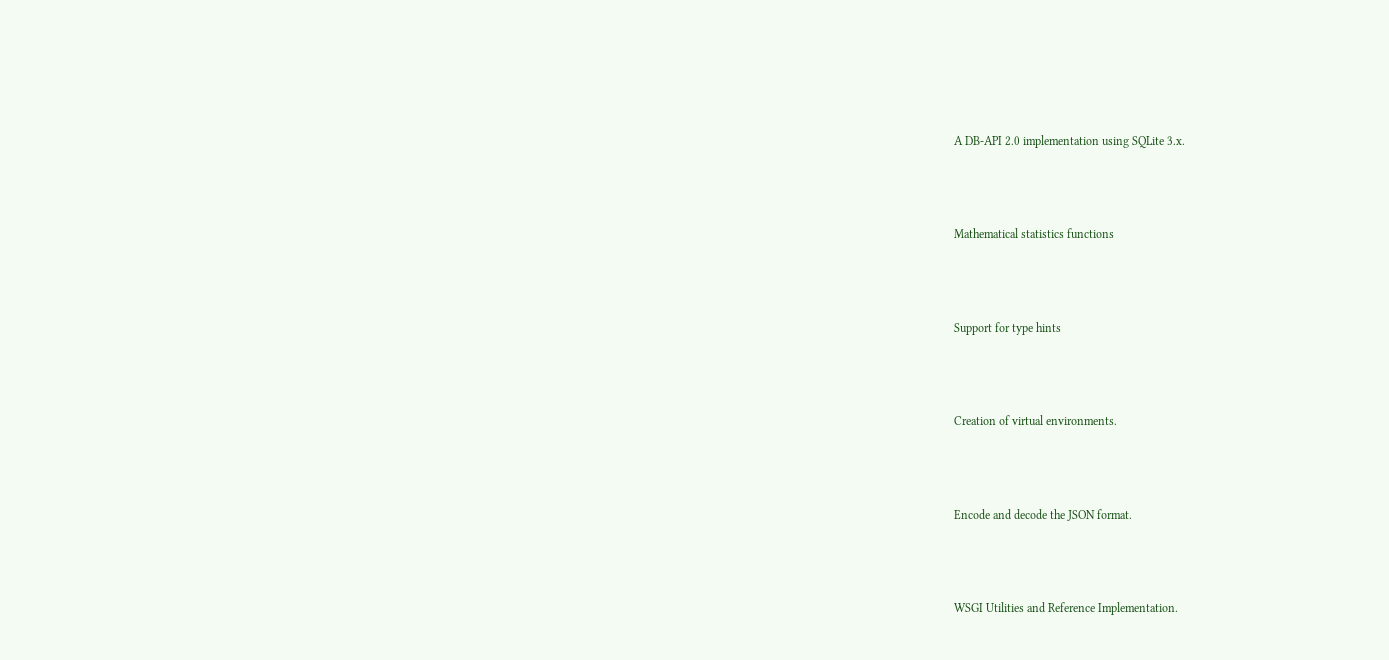A DB-API 2.0 implementation using SQLite 3.x.



Mathematical statistics functions



Support for type hints



Creation of virtual environments.



Encode and decode the JSON format.



WSGI Utilities and Reference Implementation.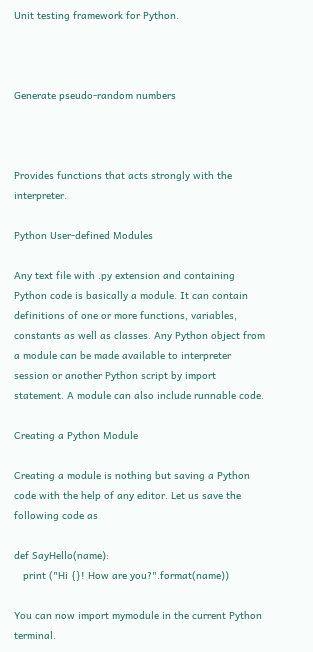Unit testing framework for Python.



Generate pseudo-random numbers



Provides functions that acts strongly with the interpreter.

Python User-defined Modules

Any text file with .py extension and containing Python code is basically a module. It can contain definitions of one or more functions, variables, constants as well as classes. Any Python object from a module can be made available to interpreter session or another Python script by import statement. A module can also include runnable code.

Creating a Python Module

Creating a module is nothing but saving a Python code with the help of any editor. Let us save the following code as

def SayHello(name):
   print ("Hi {}! How are you?".format(name))

You can now import mymodule in the current Python terminal.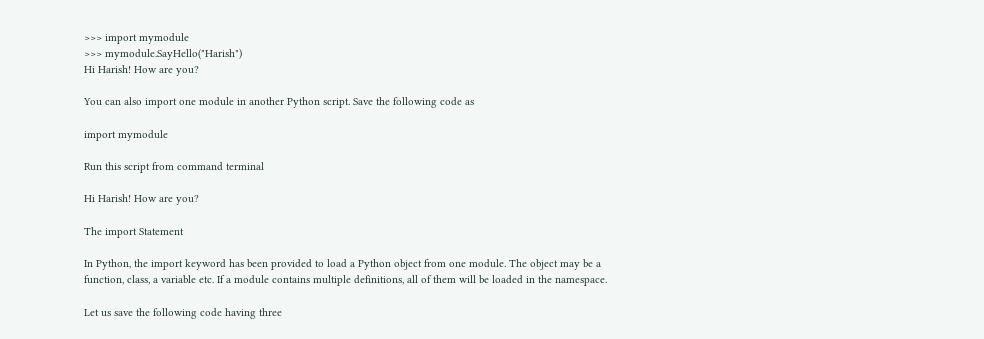>>> import mymodule
>>> mymodule.SayHello("Harish")
Hi Harish! How are you?

You can also import one module in another Python script. Save the following code as

import mymodule

Run this script from command terminal

Hi Harish! How are you?

The import Statement

In Python, the import keyword has been provided to load a Python object from one module. The object may be a function, class, a variable etc. If a module contains multiple definitions, all of them will be loaded in the namespace.

Let us save the following code having three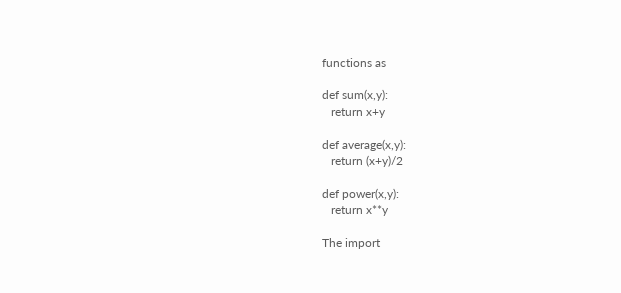functions as

def sum(x,y):
   return x+y

def average(x,y):
   return (x+y)/2

def power(x,y):
   return x**y

The import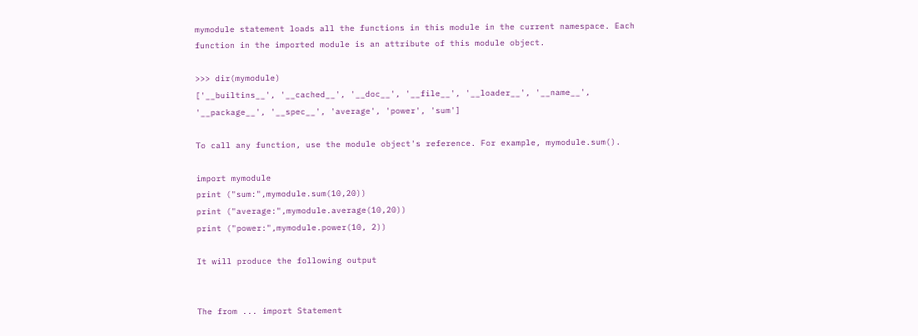mymodule statement loads all the functions in this module in the current namespace. Each function in the imported module is an attribute of this module object.

>>> dir(mymodule)
['__builtins__', '__cached__', '__doc__', '__file__', '__loader__', '__name__', '__package__', '__spec__', 'average', 'power', 'sum']

To call any function, use the module object's reference. For example, mymodule.sum().

import mymodule
print ("sum:",mymodule.sum(10,20))
print ("average:",mymodule.average(10,20))
print ("power:",mymodule.power(10, 2))

It will produce the following output


The from ... import Statement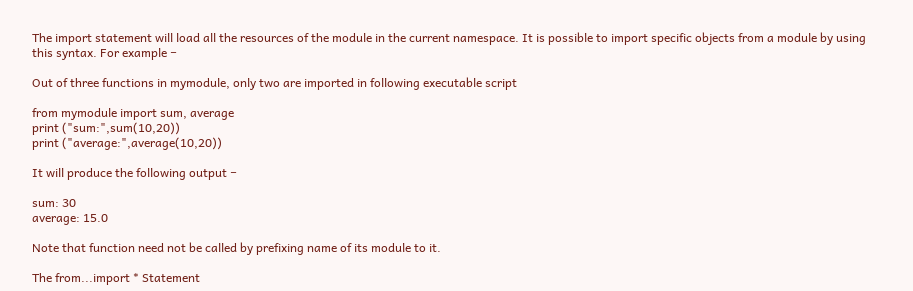The import statement will load all the resources of the module in the current namespace. It is possible to import specific objects from a module by using this syntax. For example −

Out of three functions in mymodule, only two are imported in following executable script

from mymodule import sum, average
print ("sum:",sum(10,20))
print ("average:",average(10,20))

It will produce the following output −

sum: 30
average: 15.0

Note that function need not be called by prefixing name of its module to it.

The from...import * Statement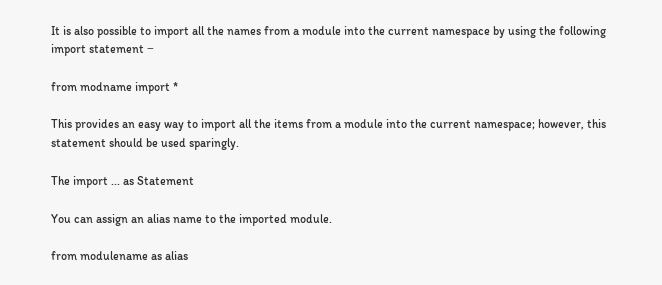It is also possible to import all the names from a module into the current namespace by using the following import statement −

from modname import *

This provides an easy way to import all the items from a module into the current namespace; however, this statement should be used sparingly.

The import ... as Statement

You can assign an alias name to the imported module.

from modulename as alias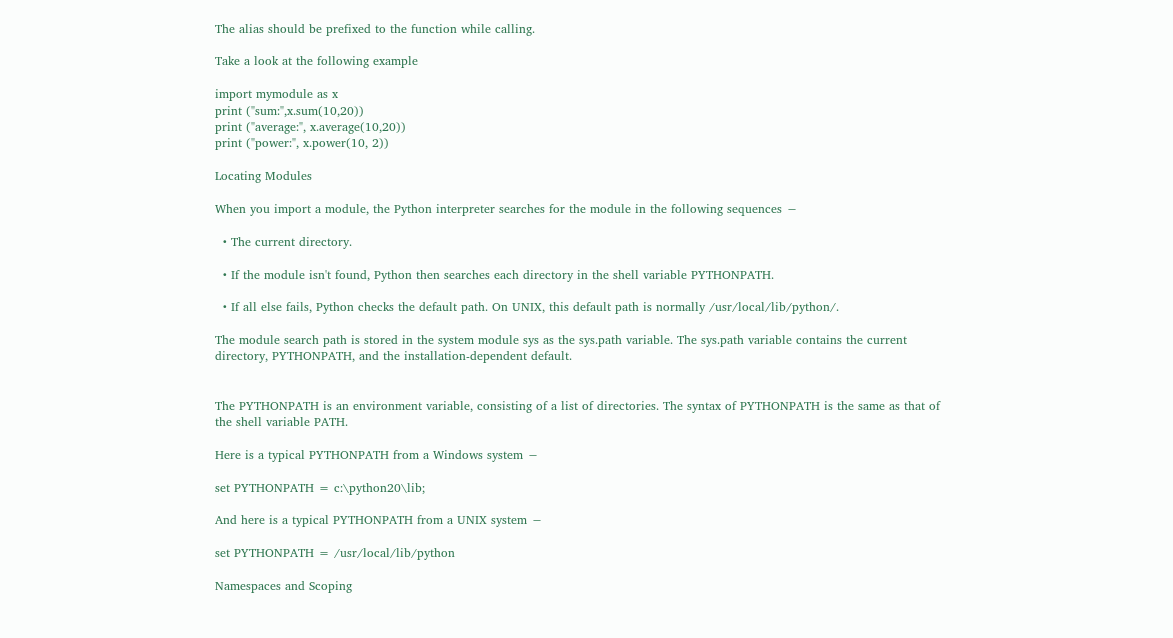The alias should be prefixed to the function while calling.

Take a look at the following example

import mymodule as x
print ("sum:",x.sum(10,20))
print ("average:", x.average(10,20))
print ("power:", x.power(10, 2))

Locating Modules

When you import a module, the Python interpreter searches for the module in the following sequences −

  • The current directory.

  • If the module isn't found, Python then searches each directory in the shell variable PYTHONPATH.

  • If all else fails, Python checks the default path. On UNIX, this default path is normally /usr/local/lib/python/.

The module search path is stored in the system module sys as the sys.path variable. The sys.path variable contains the current directory, PYTHONPATH, and the installation-dependent default.


The PYTHONPATH is an environment variable, consisting of a list of directories. The syntax of PYTHONPATH is the same as that of the shell variable PATH.

Here is a typical PYTHONPATH from a Windows system −

set PYTHONPATH = c:\python20\lib;

And here is a typical PYTHONPATH from a UNIX system −

set PYTHONPATH = /usr/local/lib/python

Namespaces and Scoping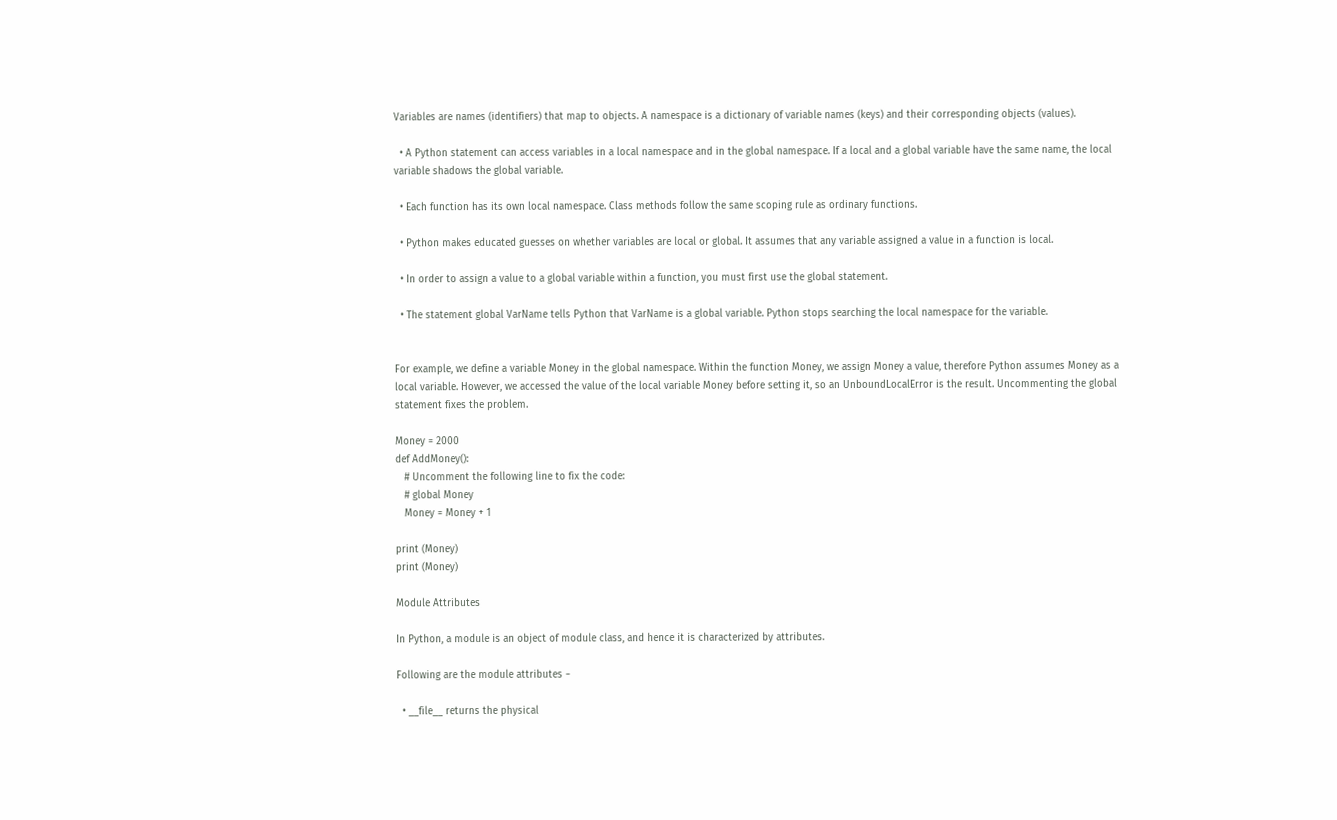Variables are names (identifiers) that map to objects. A namespace is a dictionary of variable names (keys) and their corresponding objects (values).

  • A Python statement can access variables in a local namespace and in the global namespace. If a local and a global variable have the same name, the local variable shadows the global variable.

  • Each function has its own local namespace. Class methods follow the same scoping rule as ordinary functions.

  • Python makes educated guesses on whether variables are local or global. It assumes that any variable assigned a value in a function is local.

  • In order to assign a value to a global variable within a function, you must first use the global statement.

  • The statement global VarName tells Python that VarName is a global variable. Python stops searching the local namespace for the variable.


For example, we define a variable Money in the global namespace. Within the function Money, we assign Money a value, therefore Python assumes Money as a local variable. However, we accessed the value of the local variable Money before setting it, so an UnboundLocalError is the result. Uncommenting the global statement fixes the problem.

Money = 2000
def AddMoney():
   # Uncomment the following line to fix the code:
   # global Money
   Money = Money + 1

print (Money)
print (Money)

Module Attributes

In Python, a module is an object of module class, and hence it is characterized by attributes.

Following are the module attributes −

  • __file__ returns the physical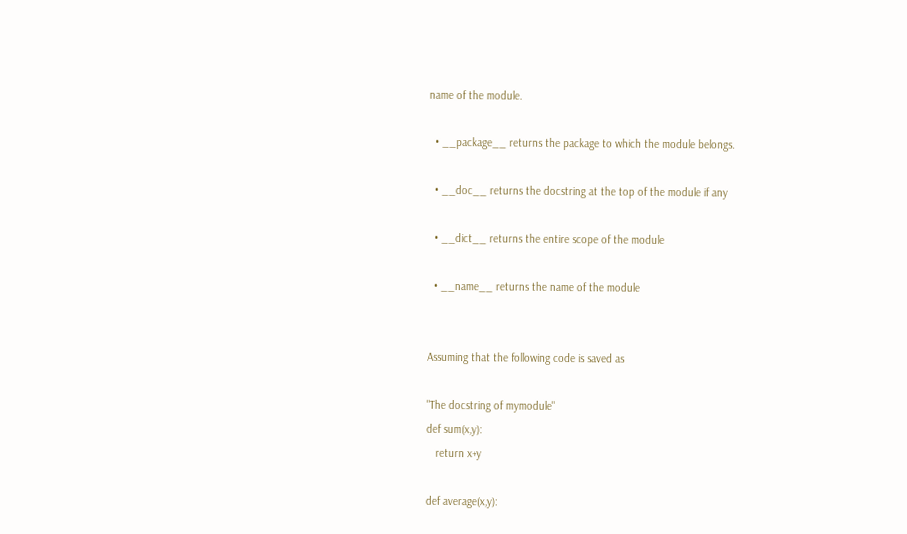name of the module.

  • __package__ returns the package to which the module belongs.

  • __doc__ returns the docstring at the top of the module if any

  • __dict__ returns the entire scope of the module

  • __name__ returns the name of the module


Assuming that the following code is saved as

"The docstring of mymodule"
def sum(x,y):
   return x+y

def average(x,y):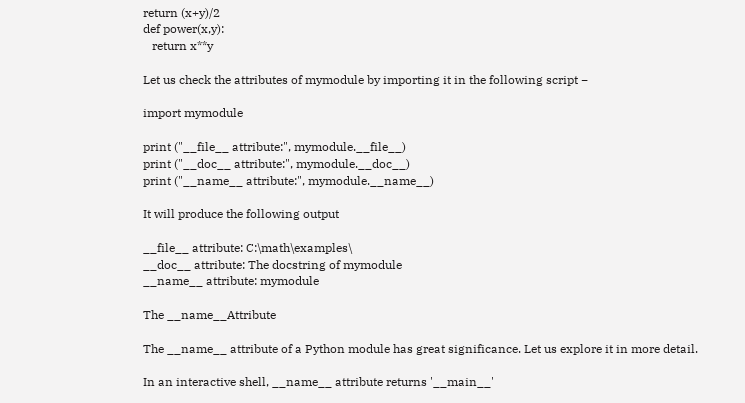return (x+y)/2
def power(x,y):
   return x**y

Let us check the attributes of mymodule by importing it in the following script −

import mymodule

print ("__file__ attribute:", mymodule.__file__)
print ("__doc__ attribute:", mymodule.__doc__)
print ("__name__ attribute:", mymodule.__name__)

It will produce the following output

__file__ attribute: C:\math\examples\
__doc__ attribute: The docstring of mymodule
__name__ attribute: mymodule

The __name__Attribute

The __name__ attribute of a Python module has great significance. Let us explore it in more detail.

In an interactive shell, __name__ attribute returns '__main__'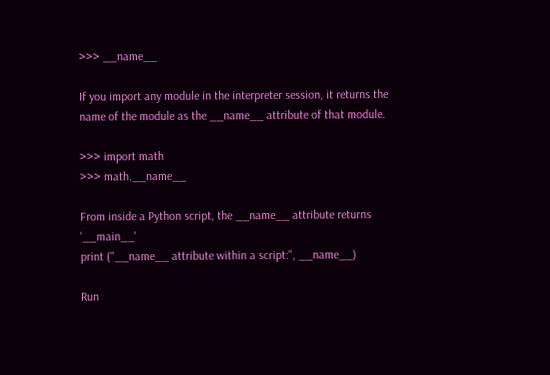>>> __name__

If you import any module in the interpreter session, it returns the name of the module as the __name__ attribute of that module.

>>> import math
>>> math.__name__

From inside a Python script, the __name__ attribute returns '__main__'
print ("__name__ attribute within a script:", __name__)

Run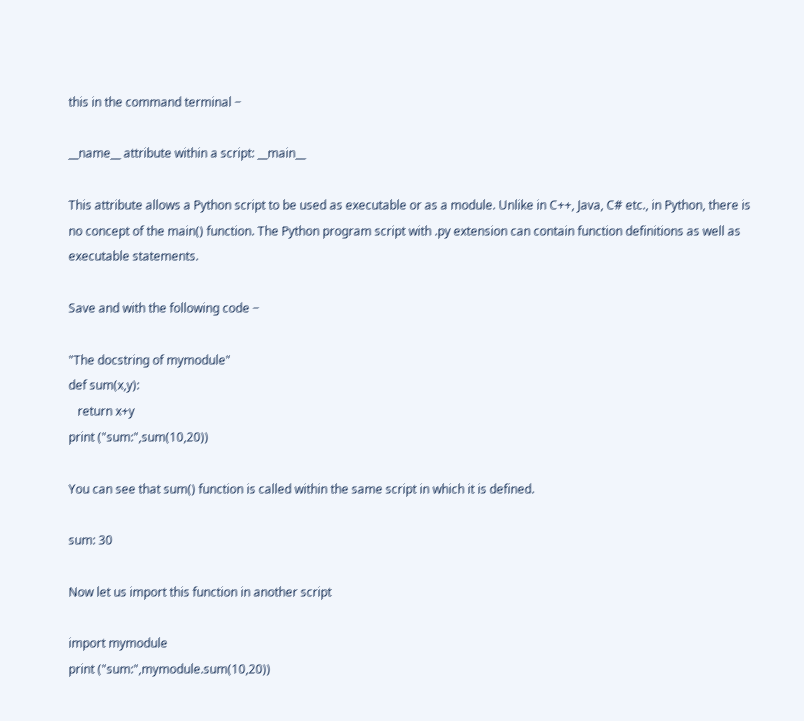this in the command terminal −

__name__ attribute within a script: __main__

This attribute allows a Python script to be used as executable or as a module. Unlike in C++, Java, C# etc., in Python, there is no concept of the main() function. The Python program script with .py extension can contain function definitions as well as executable statements.

Save and with the following code −

"The docstring of mymodule"
def sum(x,y):
   return x+y
print ("sum:",sum(10,20))

You can see that sum() function is called within the same script in which it is defined.

sum: 30

Now let us import this function in another script

import mymodule
print ("sum:",mymodule.sum(10,20))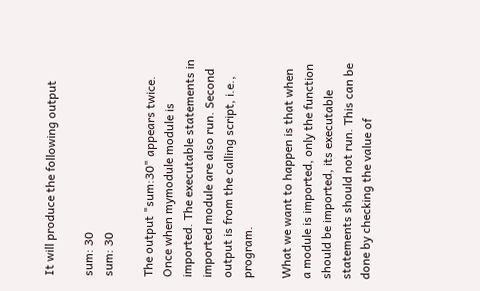It will produce the following output

sum: 30
sum: 30

The output "sum:30" appears twice. Once when mymodule module is imported. The executable statements in imported module are also run. Second output is from the calling script, i.e., program.

What we want to happen is that when a module is imported, only the function should be imported, its executable statements should not run. This can be done by checking the value of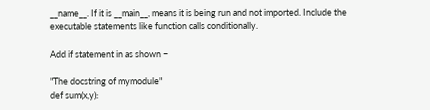__name__. If it is __main__, means it is being run and not imported. Include the executable statements like function calls conditionally.

Add if statement in as shown −

"The docstring of mymodule"
def sum(x,y):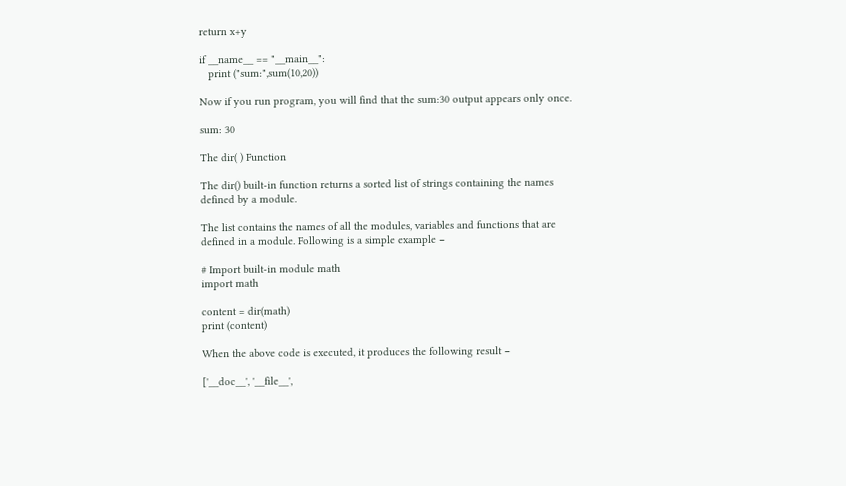return x+y

if __name__ == "__main__":
   print ("sum:",sum(10,20))

Now if you run program, you will find that the sum:30 output appears only once.

sum: 30

The dir( ) Function

The dir() built-in function returns a sorted list of strings containing the names defined by a module.

The list contains the names of all the modules, variables and functions that are defined in a module. Following is a simple example −

# Import built-in module math
import math

content = dir(math)
print (content)

When the above code is executed, it produces the following result −

['__doc__', '__file__',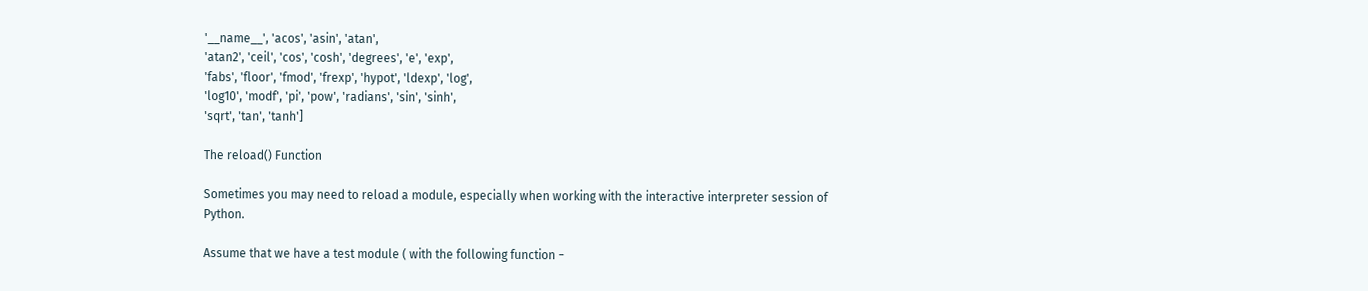'__name__', 'acos', 'asin', 'atan',
'atan2', 'ceil', 'cos', 'cosh', 'degrees', 'e', 'exp',
'fabs', 'floor', 'fmod', 'frexp', 'hypot', 'ldexp', 'log',
'log10', 'modf', 'pi', 'pow', 'radians', 'sin', 'sinh',
'sqrt', 'tan', 'tanh']

The reload() Function

Sometimes you may need to reload a module, especially when working with the interactive interpreter session of Python.

Assume that we have a test module ( with the following function −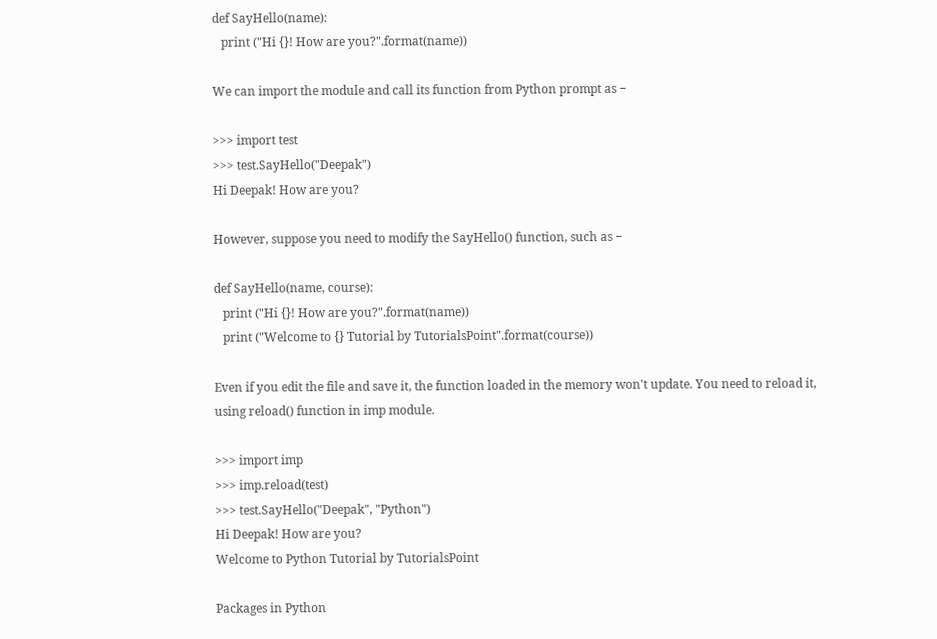def SayHello(name):
   print ("Hi {}! How are you?".format(name))

We can import the module and call its function from Python prompt as −

>>> import test
>>> test.SayHello("Deepak")
Hi Deepak! How are you?

However, suppose you need to modify the SayHello() function, such as −

def SayHello(name, course):
   print ("Hi {}! How are you?".format(name))
   print ("Welcome to {} Tutorial by TutorialsPoint".format(course))

Even if you edit the file and save it, the function loaded in the memory won't update. You need to reload it, using reload() function in imp module.

>>> import imp
>>> imp.reload(test)
>>> test.SayHello("Deepak", "Python")
Hi Deepak! How are you?
Welcome to Python Tutorial by TutorialsPoint

Packages in Python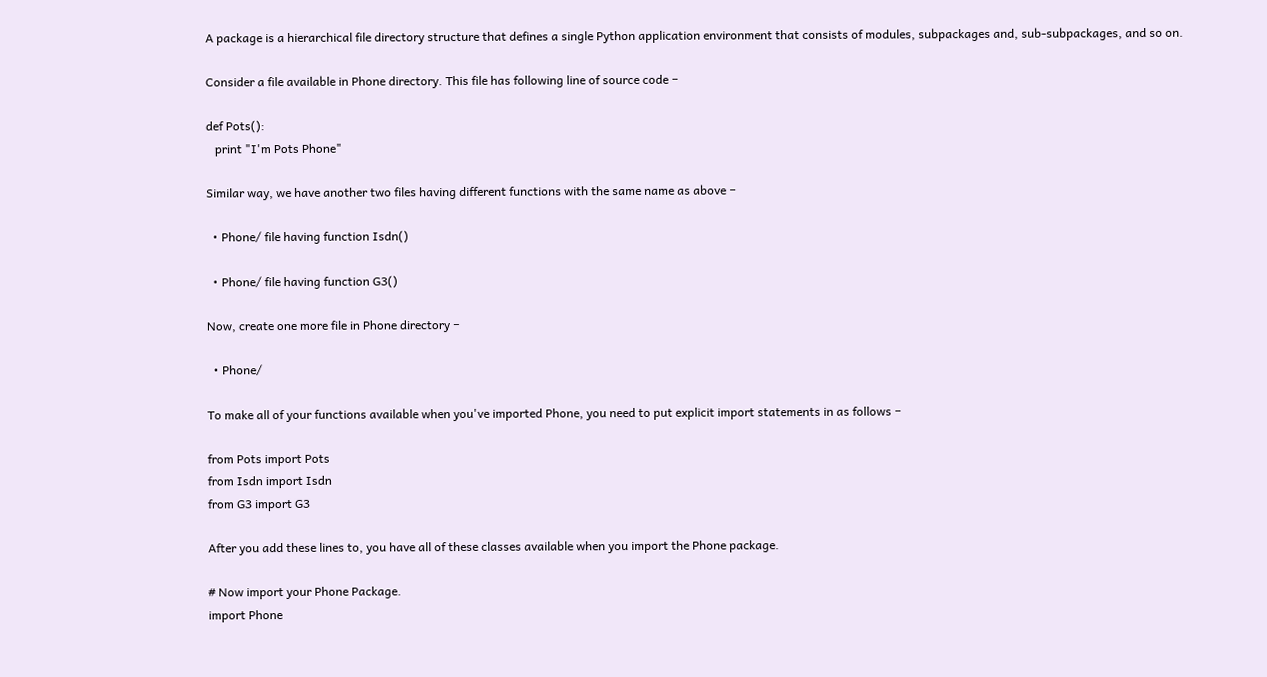A package is a hierarchical file directory structure that defines a single Python application environment that consists of modules, subpackages and, sub-subpackages, and so on.

Consider a file available in Phone directory. This file has following line of source code −

def Pots():
   print "I'm Pots Phone"

Similar way, we have another two files having different functions with the same name as above −

  • Phone/ file having function Isdn()

  • Phone/ file having function G3()

Now, create one more file in Phone directory −

  • Phone/

To make all of your functions available when you've imported Phone, you need to put explicit import statements in as follows −

from Pots import Pots
from Isdn import Isdn
from G3 import G3

After you add these lines to, you have all of these classes available when you import the Phone package.

# Now import your Phone Package.
import Phone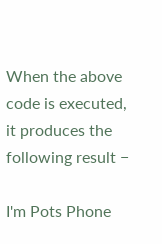When the above code is executed, it produces the following result −

I'm Pots Phone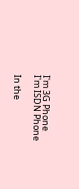I'm 3G Phone
I'm ISDN Phone

In the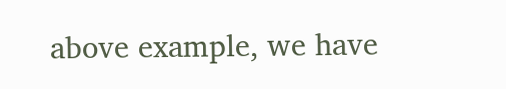above example, we have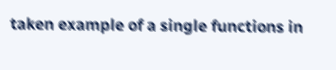taken example of a single functions in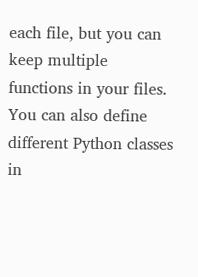each file, but you can keep multiple functions in your files. You can also define different Python classes in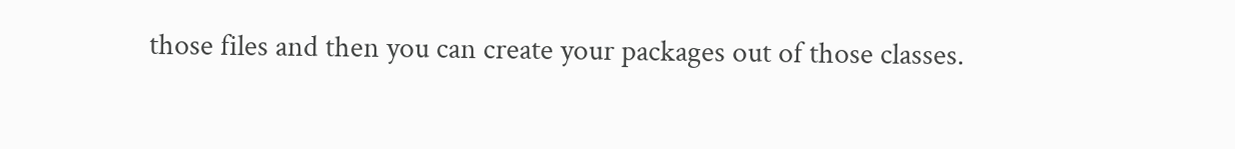those files and then you can create your packages out of those classes.